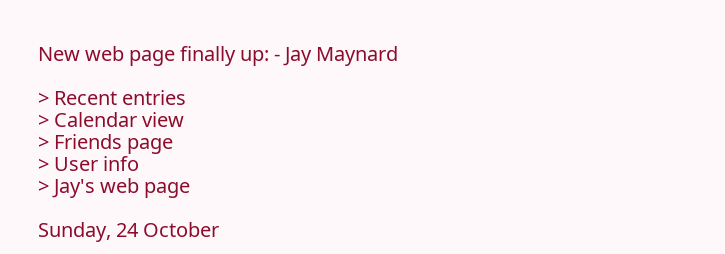New web page finally up: - Jay Maynard

> Recent entries
> Calendar view
> Friends page
> User info
> Jay's web page

Sunday, 24 October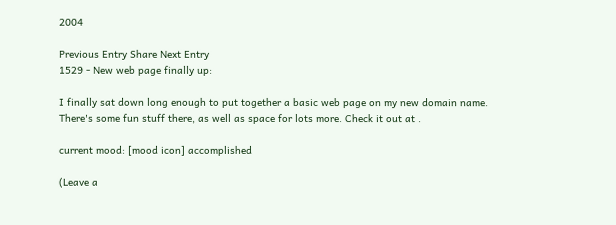2004

Previous Entry Share Next Entry
1529 - New web page finally up:

I finally sat down long enough to put together a basic web page on my new domain name. There's some fun stuff there, as well as space for lots more. Check it out at .

current mood: [mood icon] accomplished

(Leave a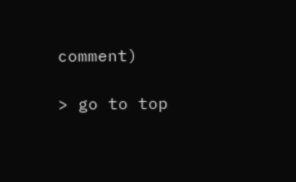comment)

> go to top